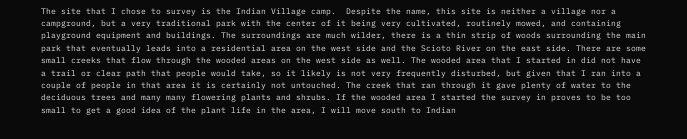The site that I chose to survey is the Indian Village camp.  Despite the name, this site is neither a village nor a campground, but a very traditional park with the center of it being very cultivated, routinely mowed, and containing playground equipment and buildings. The surroundings are much wilder, there is a thin strip of woods surrounding the main park that eventually leads into a residential area on the west side and the Scioto River on the east side. There are some small creeks that flow through the wooded areas on the west side as well. The wooded area that I started in did not have a trail or clear path that people would take, so it likely is not very frequently disturbed, but given that I ran into a couple of people in that area it is certainly not untouched. The creek that ran through it gave plenty of water to the deciduous trees and many many flowering plants and shrubs. If the wooded area I started the survey in proves to be too small to get a good idea of the plant life in the area, I will move south to Indian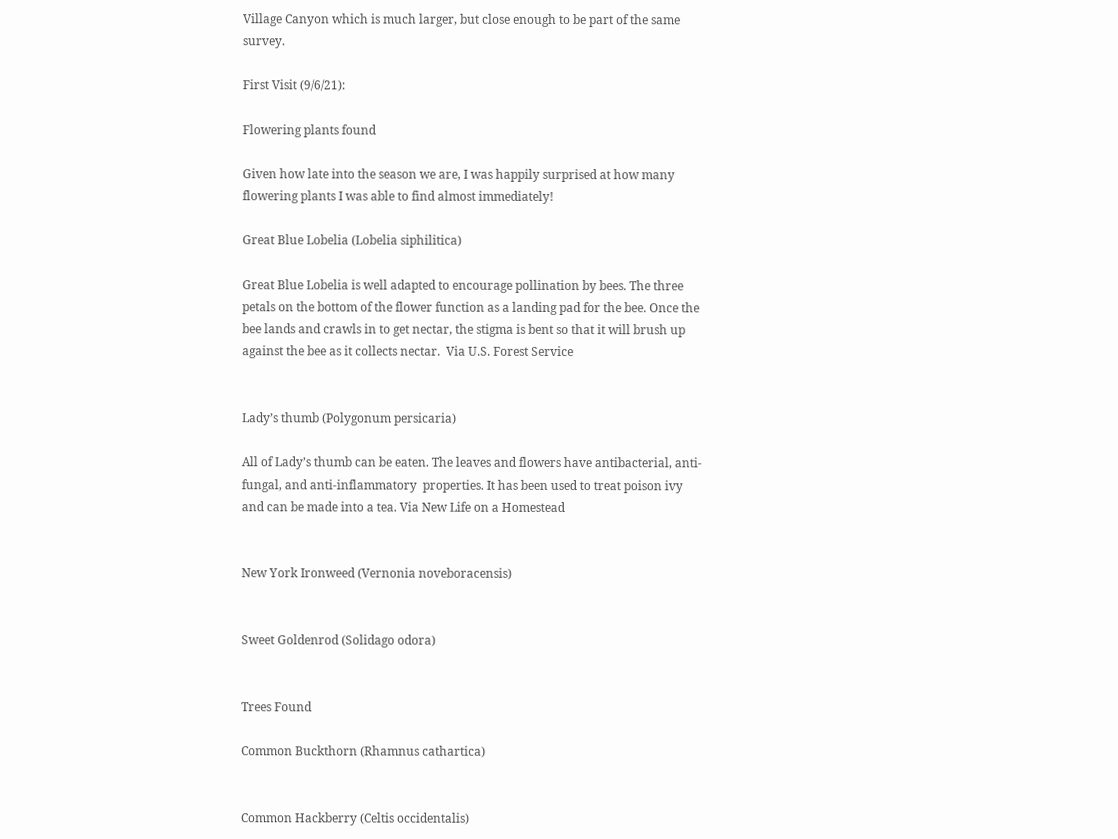Village Canyon which is much larger, but close enough to be part of the same survey.

First Visit (9/6/21):

Flowering plants found

Given how late into the season we are, I was happily surprised at how many flowering plants I was able to find almost immediately!

Great Blue Lobelia (Lobelia siphilitica)

Great Blue Lobelia is well adapted to encourage pollination by bees. The three petals on the bottom of the flower function as a landing pad for the bee. Once the bee lands and crawls in to get nectar, the stigma is bent so that it will brush up against the bee as it collects nectar.  Via U.S. Forest Service


Lady’s thumb (Polygonum persicaria)

All of Lady’s thumb can be eaten. The leaves and flowers have antibacterial, anti-fungal, and anti-inflammatory  properties. It has been used to treat poison ivy and can be made into a tea. Via New Life on a Homestead


New York Ironweed (Vernonia noveboracensis)


Sweet Goldenrod (Solidago odora)


Trees Found

Common Buckthorn (Rhamnus cathartica)


Common Hackberry (Celtis occidentalis)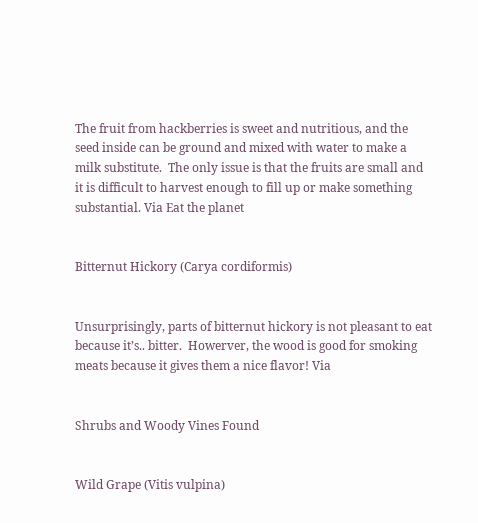The fruit from hackberries is sweet and nutritious, and the seed inside can be ground and mixed with water to make a milk substitute.  The only issue is that the fruits are small and it is difficult to harvest enough to fill up or make something substantial. Via Eat the planet


Bitternut Hickory (Carya cordiformis)


Unsurprisingly, parts of bitternut hickory is not pleasant to eat because it’s.. bitter.  Howerver, the wood is good for smoking meats because it gives them a nice flavor! Via


Shrubs and Woody Vines Found


Wild Grape (Vitis vulpina)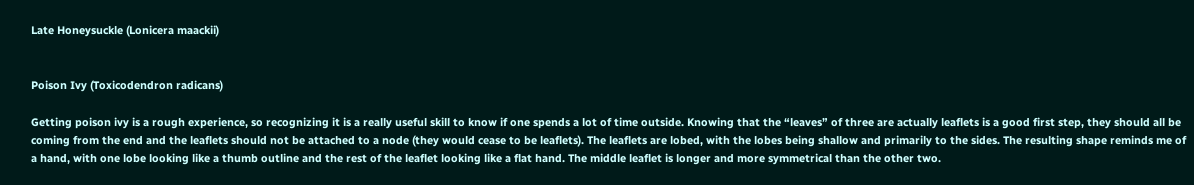Late Honeysuckle (Lonicera maackii)


Poison Ivy (Toxicodendron radicans)

Getting poison ivy is a rough experience, so recognizing it is a really useful skill to know if one spends a lot of time outside. Knowing that the “leaves” of three are actually leaflets is a good first step, they should all be coming from the end and the leaflets should not be attached to a node (they would cease to be leaflets). The leaflets are lobed, with the lobes being shallow and primarily to the sides. The resulting shape reminds me of a hand, with one lobe looking like a thumb outline and the rest of the leaflet looking like a flat hand. The middle leaflet is longer and more symmetrical than the other two.